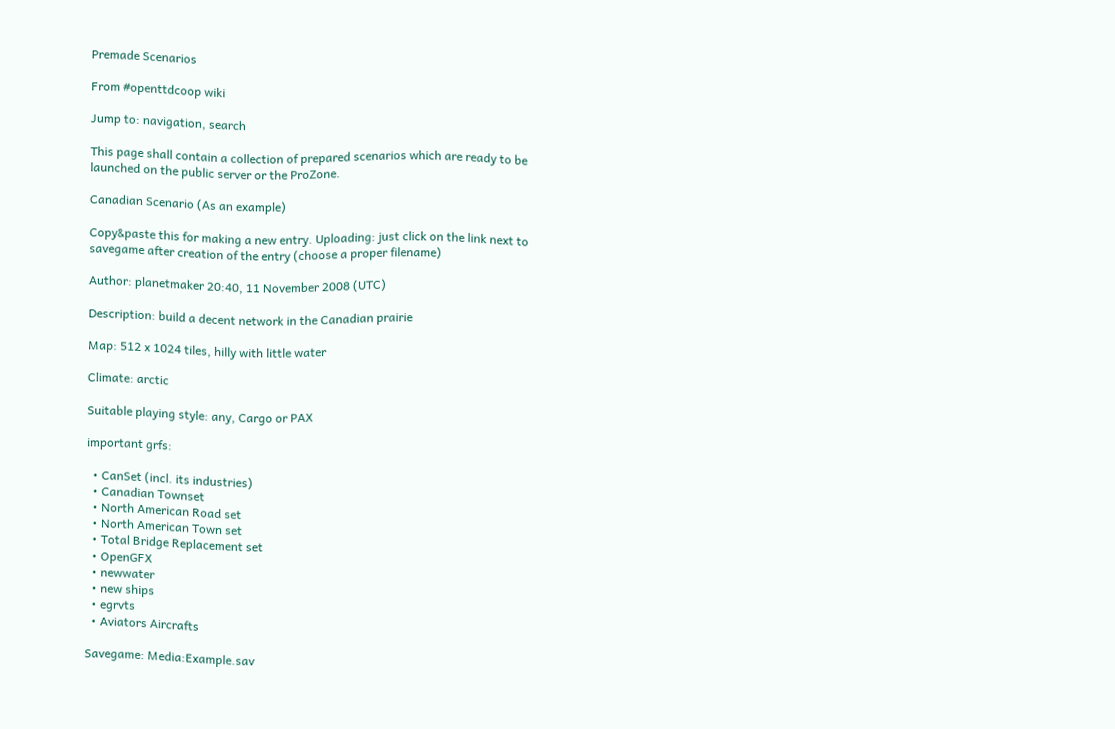Premade Scenarios

From #openttdcoop wiki

Jump to: navigation, search

This page shall contain a collection of prepared scenarios which are ready to be launched on the public server or the ProZone.

Canadian Scenario (As an example)

Copy&paste this for making a new entry. Uploading: just click on the link next to savegame after creation of the entry (choose a proper filename)

Author: planetmaker 20:40, 11 November 2008 (UTC)

Description: build a decent network in the Canadian prairie

Map: 512 x 1024 tiles, hilly with little water

Climate: arctic

Suitable playing style: any, Cargo or PAX

important grfs:

  • CanSet (incl. its industries)
  • Canadian Townset
  • North American Road set
  • North American Town set
  • Total Bridge Replacement set
  • OpenGFX
  • newwater
  • new ships
  • egrvts
  • Aviators Aircrafts

Savegame: Media:Example.sav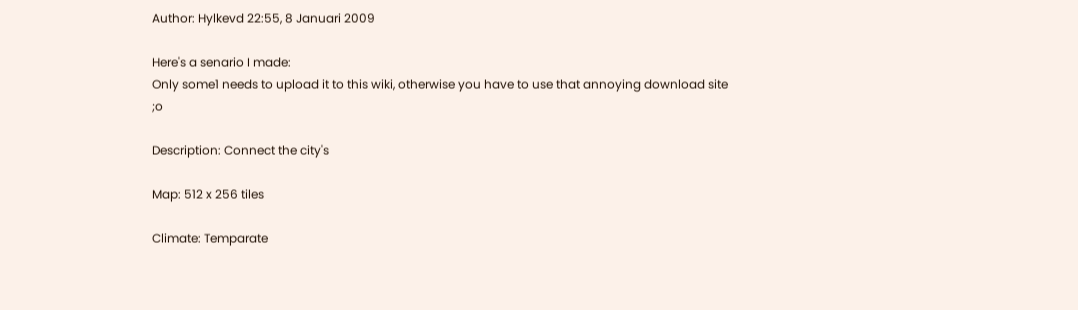Author: Hylkevd 22:55, 8 Januari 2009

Here's a senario I made:
Only some1 needs to upload it to this wiki, otherwise you have to use that annoying download site ;o

Description: Connect the city's

Map: 512 x 256 tiles

Climate: Temparate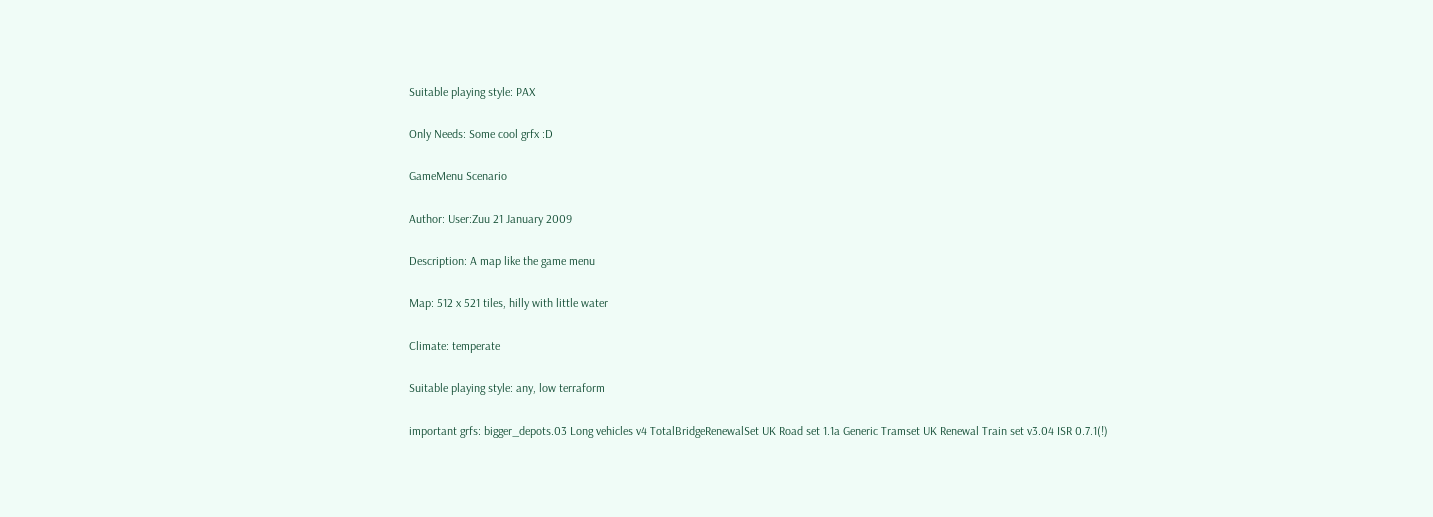Suitable playing style: PAX

Only Needs: Some cool grfx :D

GameMenu Scenario

Author: User:Zuu 21 January 2009

Description: A map like the game menu

Map: 512 x 521 tiles, hilly with little water

Climate: temperate

Suitable playing style: any, low terraform

important grfs: bigger_depots.03 Long vehicles v4 TotalBridgeRenewalSet UK Road set 1.1a Generic Tramset UK Renewal Train set v3.04 ISR 0.7.1(!)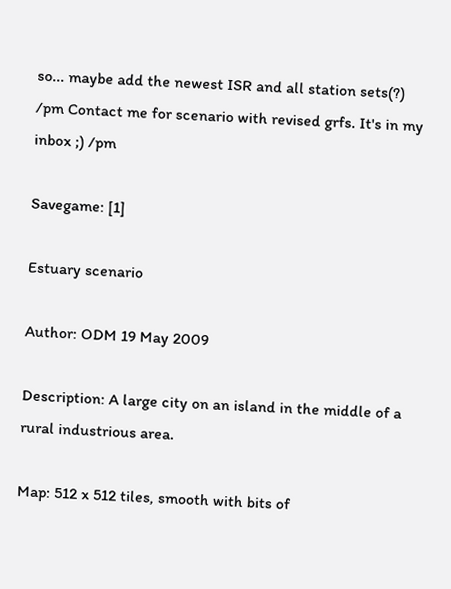so... maybe add the newest ISR and all station sets(?) /pm Contact me for scenario with revised grfs. It's in my inbox ;) /pm

Savegame: [1]

Estuary scenario

Author: ODM 19 May 2009

Description: A large city on an island in the middle of a rural industrious area.

Map: 512 x 512 tiles, smooth with bits of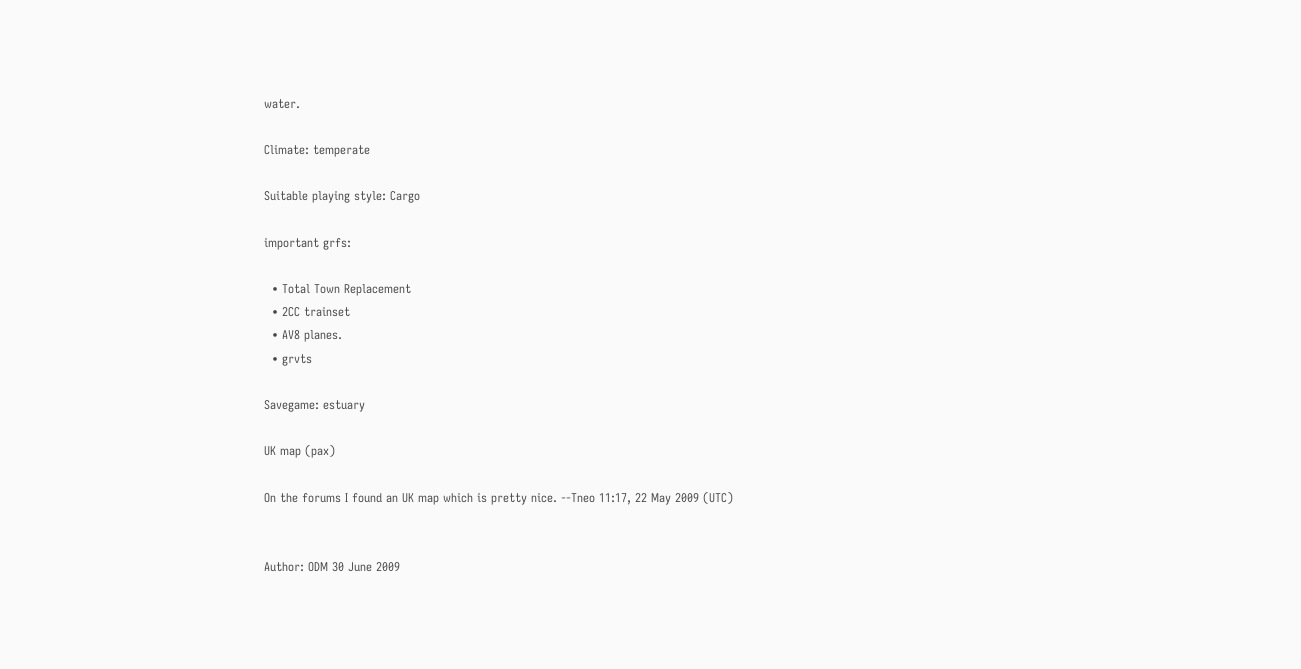water.

Climate: temperate

Suitable playing style: Cargo

important grfs:

  • Total Town Replacement
  • 2CC trainset
  • AV8 planes.
  • grvts

Savegame: estuary

UK map (pax)

On the forums I found an UK map which is pretty nice. --Tneo 11:17, 22 May 2009 (UTC)


Author: ODM 30 June 2009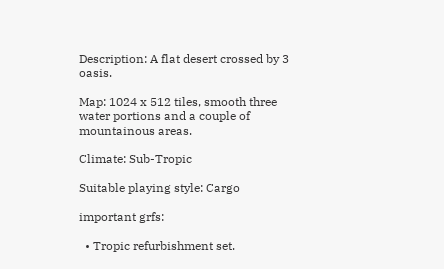Description: A flat desert crossed by 3 oasis.

Map: 1024 x 512 tiles, smooth three water portions and a couple of mountainous areas.

Climate: Sub-Tropic

Suitable playing style: Cargo

important grfs:

  • Tropic refurbishment set.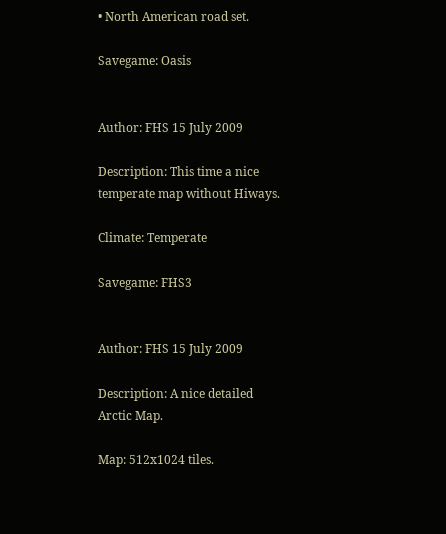• North American road set.

Savegame: Oasis


Author: FHS 15 July 2009

Description: This time a nice temperate map without Hiways.

Climate: Temperate

Savegame: FHS3


Author: FHS 15 July 2009

Description: A nice detailed Arctic Map.

Map: 512x1024 tiles.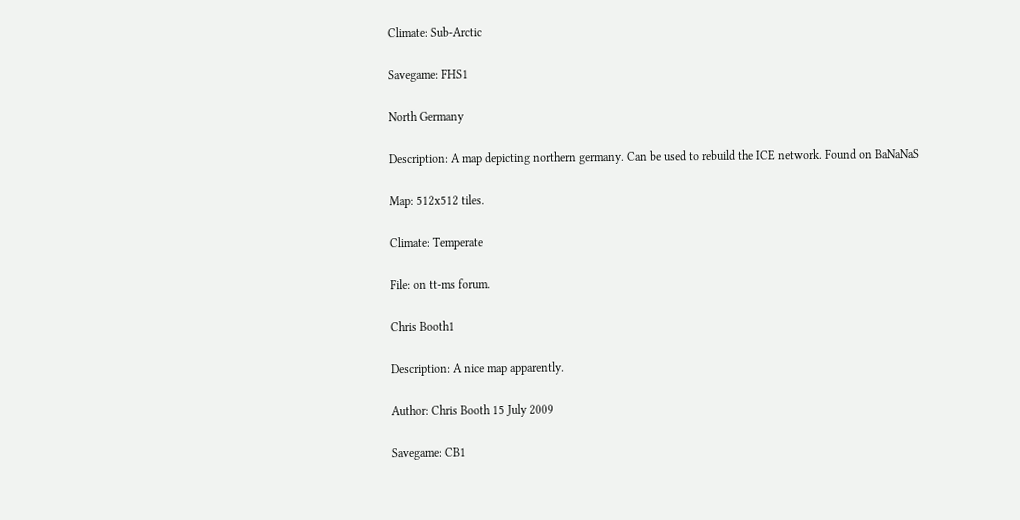Climate: Sub-Arctic

Savegame: FHS1

North Germany

Description: A map depicting northern germany. Can be used to rebuild the ICE network. Found on BaNaNaS

Map: 512x512 tiles.

Climate: Temperate

File: on tt-ms forum.

Chris Booth1

Description: A nice map apparently.

Author: Chris Booth 15 July 2009

Savegame: CB1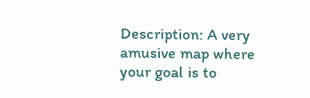Description: A very amusive map where your goal is to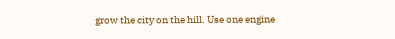grow the city on the hill. Use one engine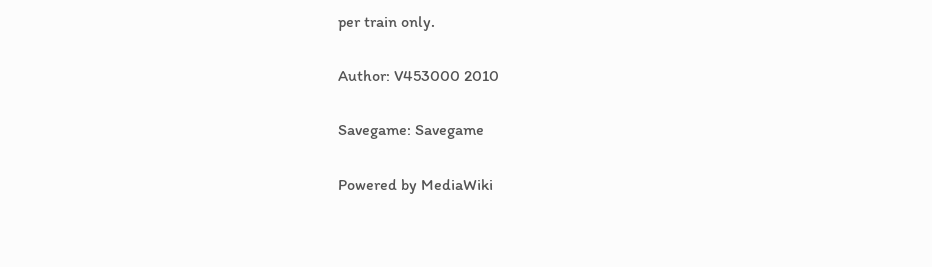per train only.

Author: V453000 2010

Savegame: Savegame

Powered by MediaWiki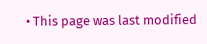• This page was last modified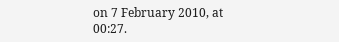on 7 February 2010, at 00:27.